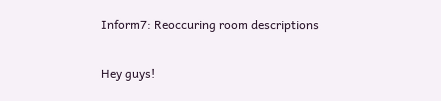Inform7: Reoccuring room descriptions

Hey guys!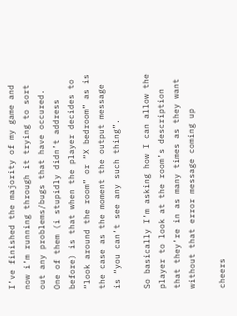I’ve finished the majority of my game and now i’m running through it trying to sort out any problems/bugs that have occured. One of them (i stupidly didn’t address before) is that when the player decides to “look around the room” or “X bedroom” as is the case as the moment the output message is “you can’t see any such thing”.

So basically I’m asking how I can allow the player to look at the room’s description that they’re in as many times as they want without that error message coming up

cheers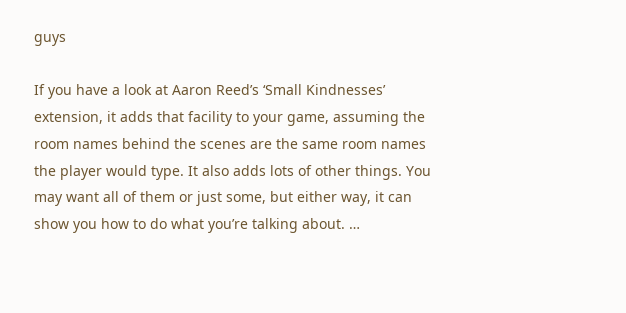guys

If you have a look at Aaron Reed’s ‘Small Kindnesses’ extension, it adds that facility to your game, assuming the room names behind the scenes are the same room names the player would type. It also adds lots of other things. You may want all of them or just some, but either way, it can show you how to do what you’re talking about. …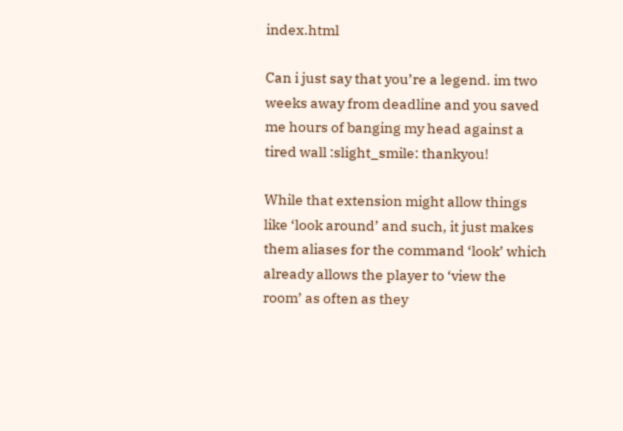index.html

Can i just say that you’re a legend. im two weeks away from deadline and you saved me hours of banging my head against a tired wall :slight_smile: thankyou!

While that extension might allow things like ‘look around’ and such, it just makes them aliases for the command ‘look’ which already allows the player to ‘view the room’ as often as they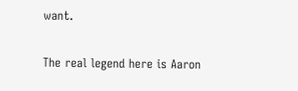want.

The real legend here is Aaron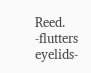Reed. -flutters eyelids-